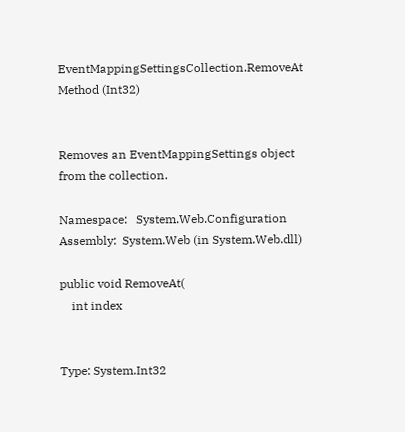EventMappingSettingsCollection.RemoveAt Method (Int32)


Removes an EventMappingSettings object from the collection.

Namespace:   System.Web.Configuration
Assembly:  System.Web (in System.Web.dll)

public void RemoveAt(
    int index


Type: System.Int32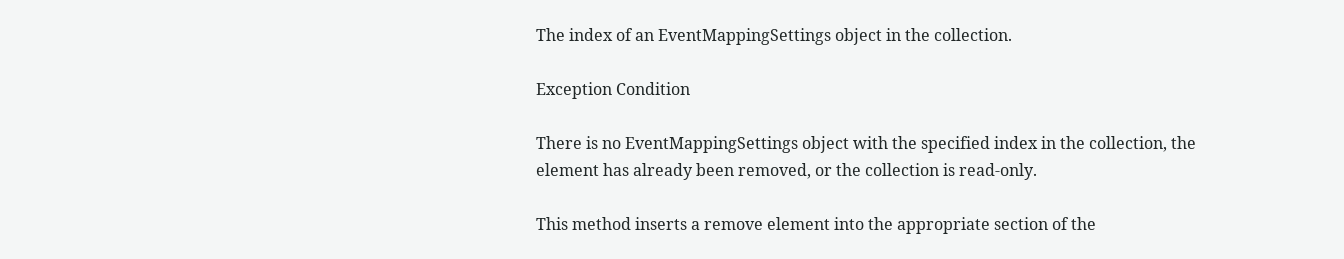The index of an EventMappingSettings object in the collection.

Exception Condition

There is no EventMappingSettings object with the specified index in the collection, the element has already been removed, or the collection is read-only.

This method inserts a remove element into the appropriate section of the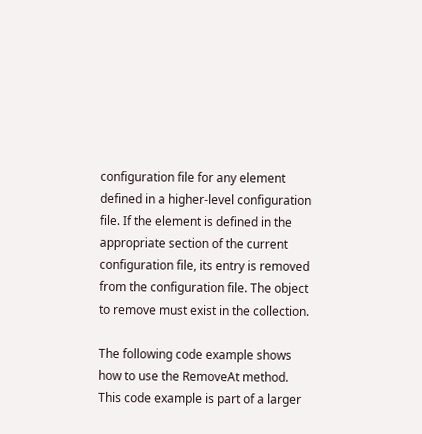configuration file for any element defined in a higher-level configuration file. If the element is defined in the appropriate section of the current configuration file, its entry is removed from the configuration file. The object to remove must exist in the collection.

The following code example shows how to use the RemoveAt method. This code example is part of a larger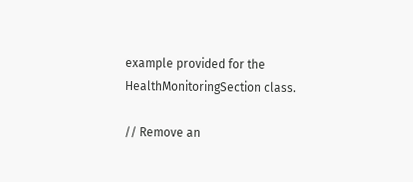example provided for the HealthMonitoringSection class.

// Remove an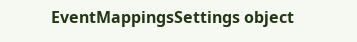EventMappingsSettings object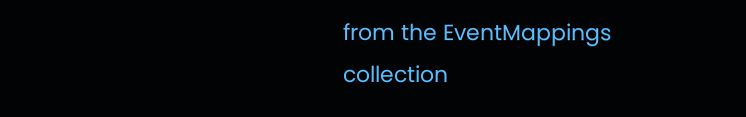from the EventMappings collection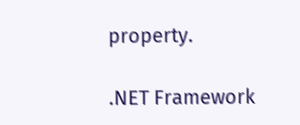property.

.NET Framework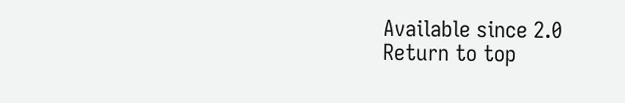Available since 2.0
Return to top